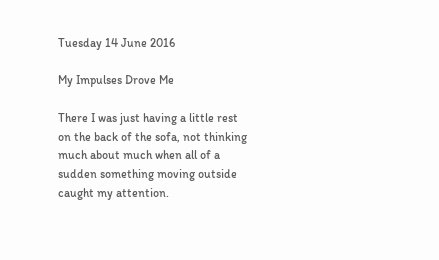Tuesday 14 June 2016

My Impulses Drove Me

There I was just having a little rest on the back of the sofa, not thinking much about much when all of a sudden something moving outside caught my attention.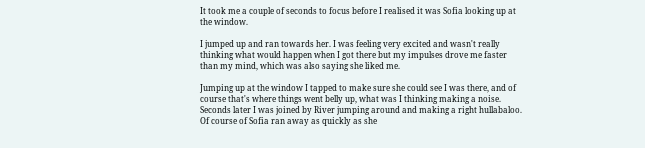It took me a couple of seconds to focus before I realised it was Sofia looking up at the window.

I jumped up and ran towards her. I was feeling very excited and wasn't really thinking what would happen when I got there but my impulses drove me faster than my mind, which was also saying she liked me.

Jumping up at the window I tapped to make sure she could see I was there, and of course that's where things went belly up, what was I thinking making a noise. Seconds later I was joined by River jumping around and making a right hullabaloo. Of course of Sofia ran away as quickly as she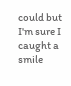could but I'm sure I caught a smile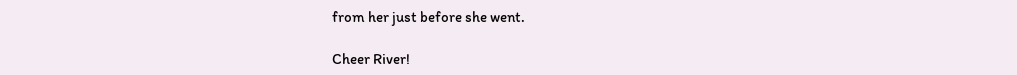from her just before she went.

Cheer River!